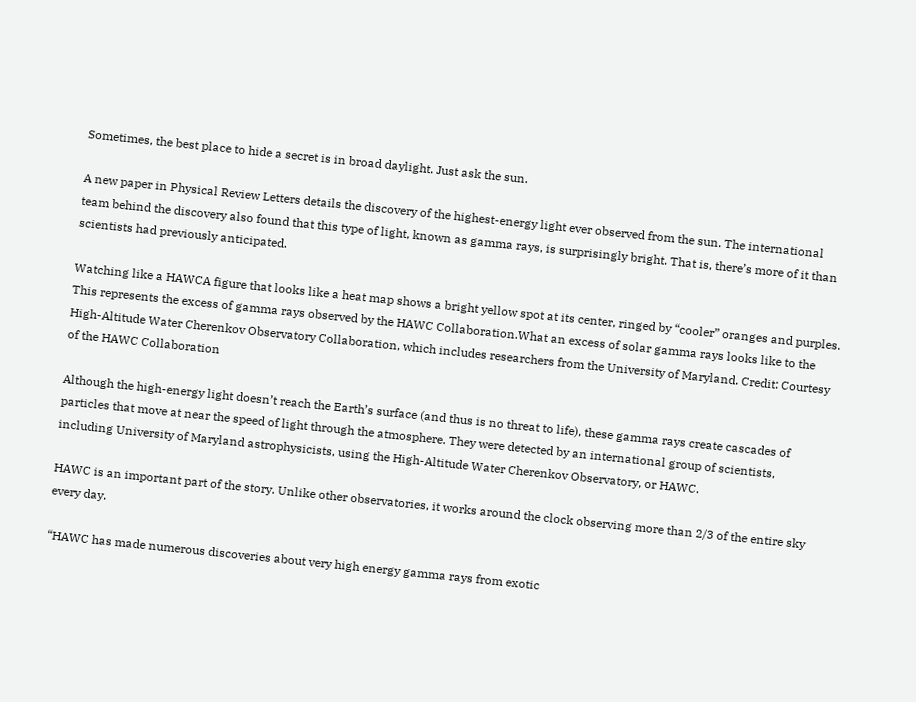Sometimes, the best place to hide a secret is in broad daylight. Just ask the sun.

A new paper in Physical Review Letters details the discovery of the highest-energy light ever observed from the sun. The international team behind the discovery also found that this type of light, known as gamma rays, is surprisingly bright. That is, there’s more of it than scientists had previously anticipated.

Watching like a HAWCA figure that looks like a heat map shows a bright yellow spot at its center, ringed by “cooler” oranges and purples. This represents the excess of gamma rays observed by the HAWC Collaboration.What an excess of solar gamma rays looks like to the High-Altitude Water Cherenkov Observatory Collaboration, which includes researchers from the University of Maryland. Credit: Courtesy of the HAWC Collaboration

Although the high-energy light doesn’t reach the Earth’s surface (and thus is no threat to life), these gamma rays create cascades of particles that move at near the speed of light through the atmosphere. They were detected by an international group of scientists, including University of Maryland astrophysicists, using the High-Altitude Water Cherenkov Observatory, or HAWC.

HAWC is an important part of the story. Unlike other observatories, it works around the clock observing more than 2/3 of the entire sky every day.

“HAWC has made numerous discoveries about very high energy gamma rays from exotic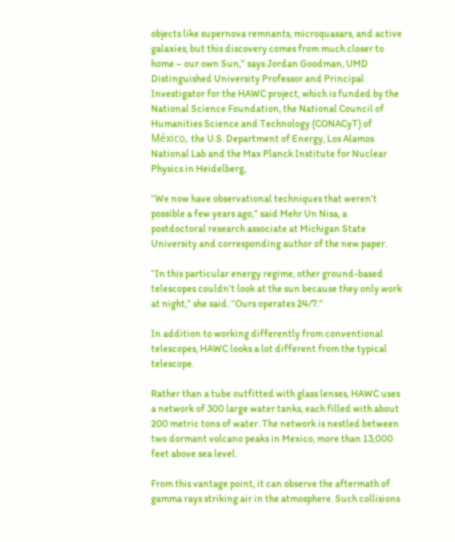objects like supernova remnants, microquasars, and active galaxies, but this discovery comes from much closer to home – our own Sun,” says Jordan Goodman, UMD Distinguished University Professor and Principal Investigator for the HAWC project, which is funded by the National Science Foundation, the National Council of Humanities Science and Technology (CONACyT) of México, the U.S. Department of Energy, Los Alamos National Lab and the Max Planck Institute for Nuclear Physics in Heidelberg,

“We now have observational techniques that weren’t possible a few years ago,” said Mehr Un Nisa, a postdoctoral research associate at Michigan State University and corresponding author of the new paper.

“In this particular energy regime, other ground-based telescopes couldn’t look at the sun because they only work at night,” she said. “Ours operates 24/7.”

In addition to working differently from conventional telescopes, HAWC looks a lot different from the typical telescope.

Rather than a tube outfitted with glass lenses, HAWC uses a network of 300 large water tanks, each filled with about 200 metric tons of water. The network is nestled between two dormant volcano peaks in Mexico, more than 13,000 feet above sea level.

From this vantage point, it can observe the aftermath of gamma rays striking air in the atmosphere. Such collisions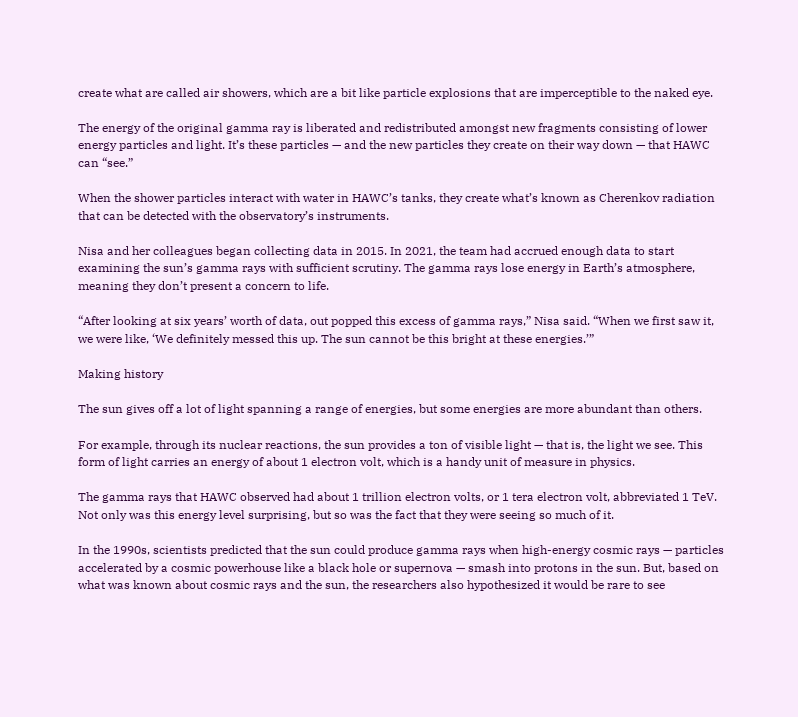create what are called air showers, which are a bit like particle explosions that are imperceptible to the naked eye.

The energy of the original gamma ray is liberated and redistributed amongst new fragments consisting of lower energy particles and light. It’s these particles — and the new particles they create on their way down — that HAWC can “see.”

When the shower particles interact with water in HAWC’s tanks, they create what’s known as Cherenkov radiation that can be detected with the observatory’s instruments.

Nisa and her colleagues began collecting data in 2015. In 2021, the team had accrued enough data to start examining the sun’s gamma rays with sufficient scrutiny. The gamma rays lose energy in Earth’s atmosphere, meaning they don’t present a concern to life.

“After looking at six years’ worth of data, out popped this excess of gamma rays,” Nisa said. “When we first saw it, we were like, ‘We definitely messed this up. The sun cannot be this bright at these energies.’”

Making history

The sun gives off a lot of light spanning a range of energies, but some energies are more abundant than others.

For example, through its nuclear reactions, the sun provides a ton of visible light — that is, the light we see. This form of light carries an energy of about 1 electron volt, which is a handy unit of measure in physics.

The gamma rays that HAWC observed had about 1 trillion electron volts, or 1 tera electron volt, abbreviated 1 TeV. Not only was this energy level surprising, but so was the fact that they were seeing so much of it.

In the 1990s, scientists predicted that the sun could produce gamma rays when high-energy cosmic rays — particles accelerated by a cosmic powerhouse like a black hole or supernova — smash into protons in the sun. But, based on what was known about cosmic rays and the sun, the researchers also hypothesized it would be rare to see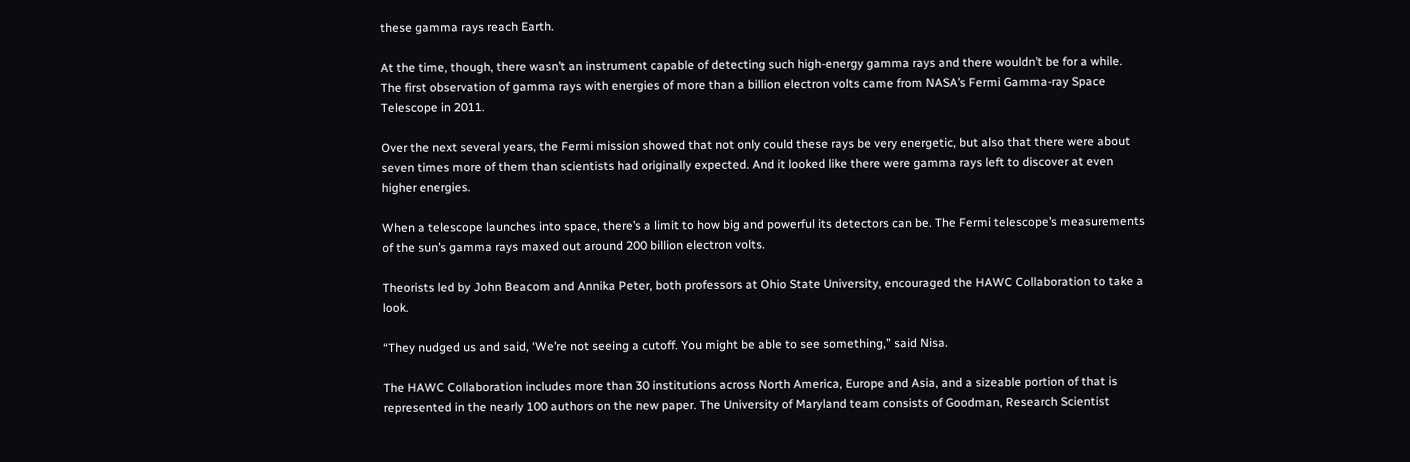these gamma rays reach Earth.

At the time, though, there wasn’t an instrument capable of detecting such high-energy gamma rays and there wouldn’t be for a while. The first observation of gamma rays with energies of more than a billion electron volts came from NASA’s Fermi Gamma-ray Space Telescope in 2011.

Over the next several years, the Fermi mission showed that not only could these rays be very energetic, but also that there were about seven times more of them than scientists had originally expected. And it looked like there were gamma rays left to discover at even higher energies.

When a telescope launches into space, there’s a limit to how big and powerful its detectors can be. The Fermi telescope’s measurements of the sun’s gamma rays maxed out around 200 billion electron volts.

Theorists led by John Beacom and Annika Peter, both professors at Ohio State University, encouraged the HAWC Collaboration to take a look.

“They nudged us and said, ‘We’re not seeing a cutoff. You might be able to see something,” said Nisa.

The HAWC Collaboration includes more than 30 institutions across North America, Europe and Asia, and a sizeable portion of that is represented in the nearly 100 authors on the new paper. The University of Maryland team consists of Goodman, Research Scientist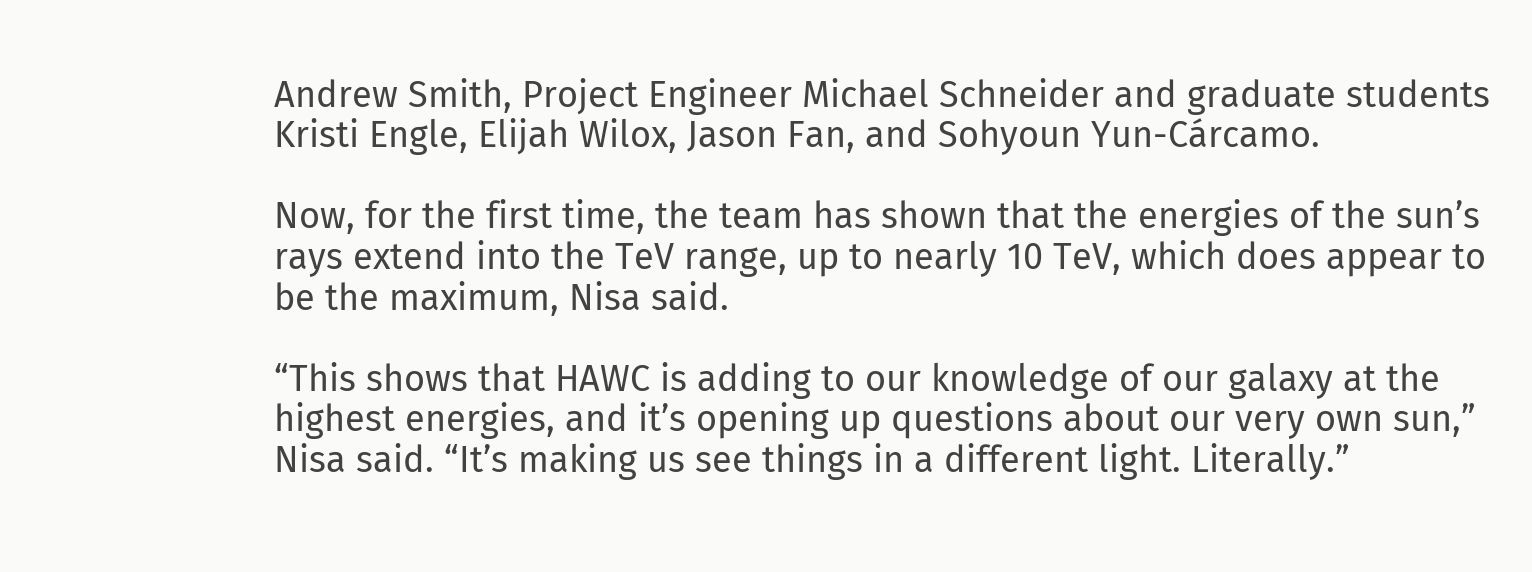Andrew Smith, Project Engineer Michael Schneider and graduate students Kristi Engle, Elijah Wilox, Jason Fan, and Sohyoun Yun-Cárcamo.

Now, for the first time, the team has shown that the energies of the sun’s rays extend into the TeV range, up to nearly 10 TeV, which does appear to be the maximum, Nisa said.

“This shows that HAWC is adding to our knowledge of our galaxy at the highest energies, and it’s opening up questions about our very own sun,” Nisa said. “It’s making us see things in a different light. Literally.”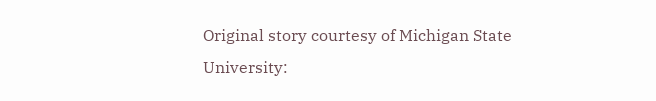Original story courtesy of Michigan State University: